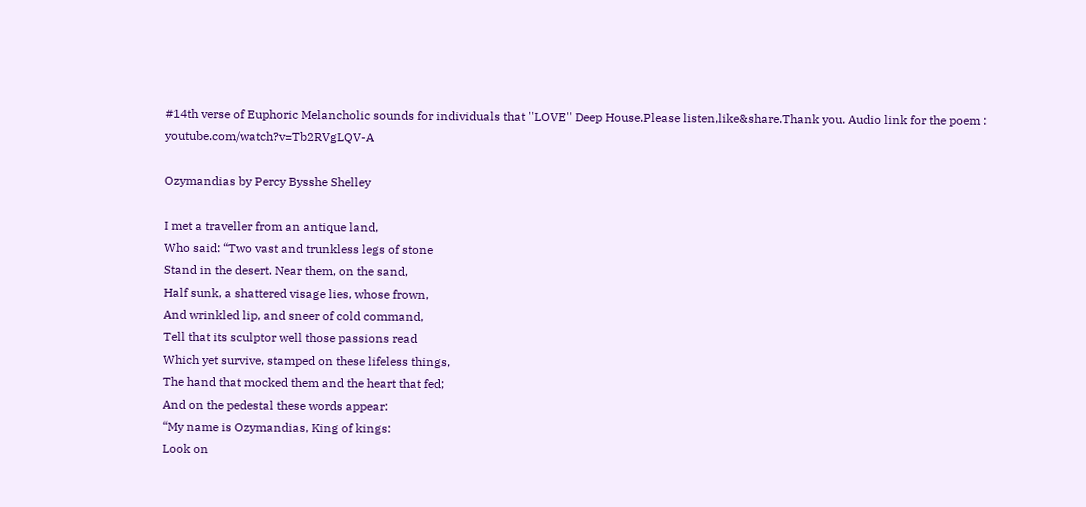#14th verse of Euphoric Melancholic sounds for individuals that ''LOVE'' Deep House.Please listen,like&share.Thank you. Audio link for the poem : youtube.com/watch?v=Tb2RVgLQV-A

Ozymandias by Percy Bysshe Shelley

I met a traveller from an antique land,
Who said: “Two vast and trunkless legs of stone
Stand in the desert. Near them, on the sand,
Half sunk, a shattered visage lies, whose frown,
And wrinkled lip, and sneer of cold command,
Tell that its sculptor well those passions read
Which yet survive, stamped on these lifeless things,
The hand that mocked them and the heart that fed;
And on the pedestal these words appear:
“My name is Ozymandias, King of kings:
Look on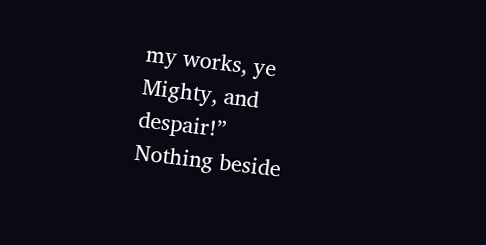my works, ye Mighty, and despair!”
Nothing beside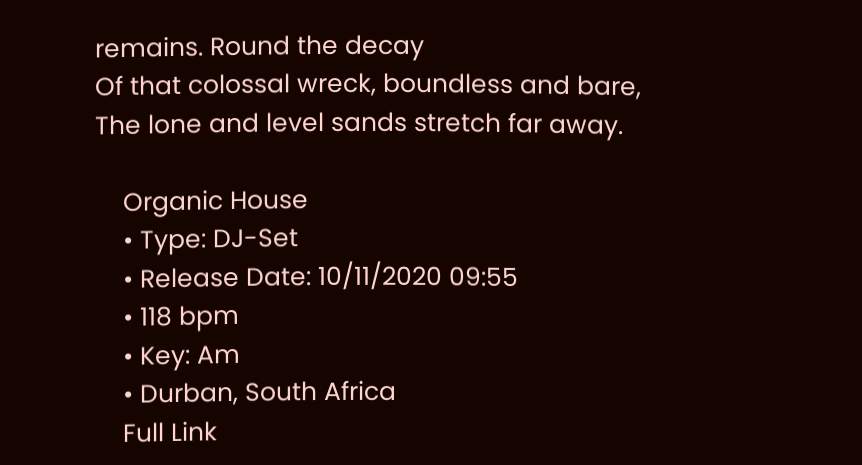remains. Round the decay
Of that colossal wreck, boundless and bare,
The lone and level sands stretch far away.

    Organic House
    • Type: DJ-Set
    • Release Date: 10/11/2020 09:55
    • 118 bpm
    • Key: Am
    • Durban, South Africa
    Full Link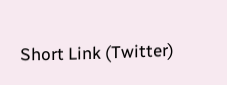Short Link (Twitter)